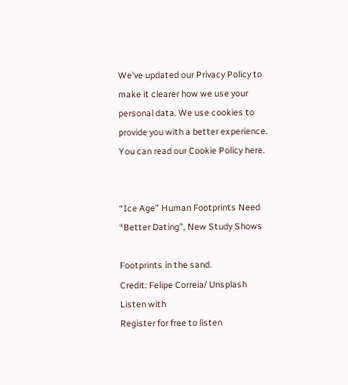We've updated our Privacy Policy to make it clearer how we use your personal data. We use cookies to provide you with a better experience. You can read our Cookie Policy here.


“Ice Age” Human Footprints Need “Better Dating”, New Study Shows

Footprints in the sand.
Credit: Felipe Correia/ Unsplash
Listen with
Register for free to listen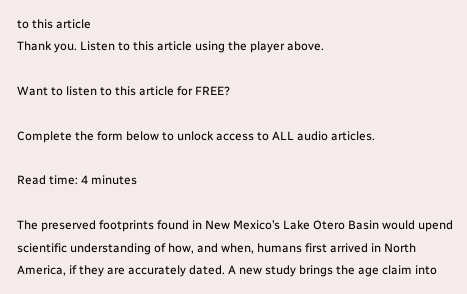to this article
Thank you. Listen to this article using the player above.

Want to listen to this article for FREE?

Complete the form below to unlock access to ALL audio articles.

Read time: 4 minutes

The preserved footprints found in New Mexico’s Lake Otero Basin would upend scientific understanding of how, and when, humans first arrived in North America, if they are accurately dated. A new study brings the age claim into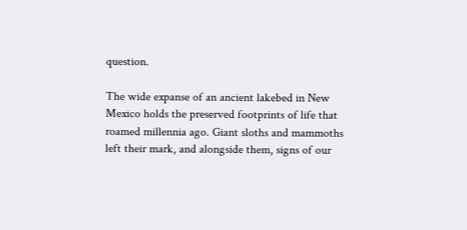question.

The wide expanse of an ancient lakebed in New Mexico holds the preserved footprints of life that roamed millennia ago. Giant sloths and mammoths left their mark, and alongside them, signs of our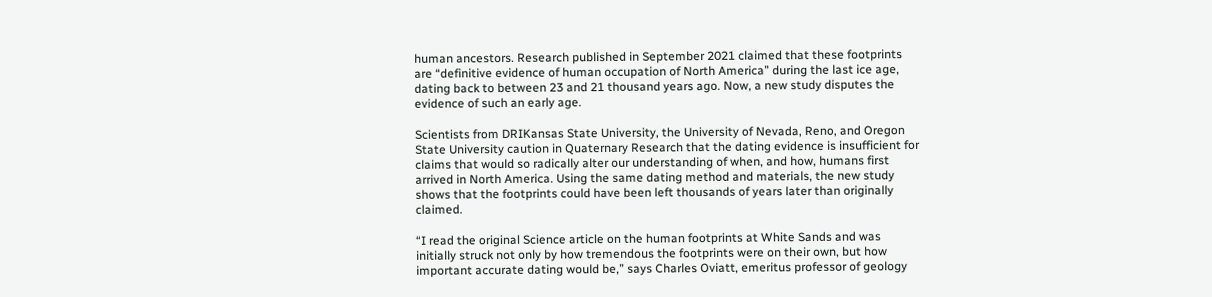human ancestors. Research published in September 2021 claimed that these footprints are “definitive evidence of human occupation of North America” during the last ice age, dating back to between 23 and 21 thousand years ago. Now, a new study disputes the evidence of such an early age.

Scientists from DRIKansas State University, the University of Nevada, Reno, and Oregon State University caution in Quaternary Research that the dating evidence is insufficient for claims that would so radically alter our understanding of when, and how, humans first arrived in North America. Using the same dating method and materials, the new study shows that the footprints could have been left thousands of years later than originally claimed.

“I read the original Science article on the human footprints at White Sands and was initially struck not only by how tremendous the footprints were on their own, but how important accurate dating would be,” says Charles Oviatt, emeritus professor of geology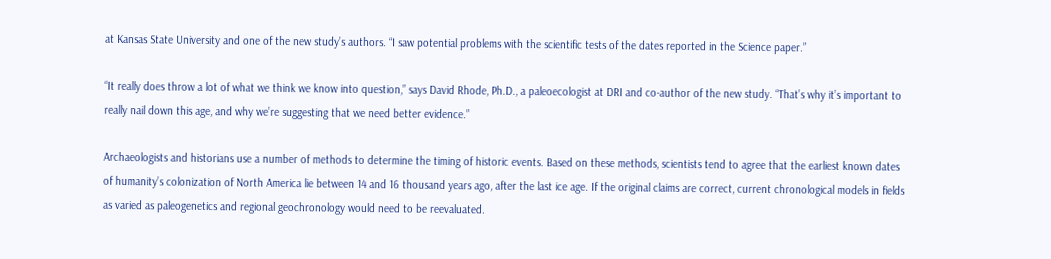at Kansas State University and one of the new study’s authors. “I saw potential problems with the scientific tests of the dates reported in the Science paper.”

“It really does throw a lot of what we think we know into question,” says David Rhode, Ph.D., a paleoecologist at DRI and co-author of the new study. “That’s why it’s important to really nail down this age, and why we’re suggesting that we need better evidence.”

Archaeologists and historians use a number of methods to determine the timing of historic events. Based on these methods, scientists tend to agree that the earliest known dates of humanity’s colonization of North America lie between 14 and 16 thousand years ago, after the last ice age. If the original claims are correct, current chronological models in fields as varied as paleogenetics and regional geochronology would need to be reevaluated.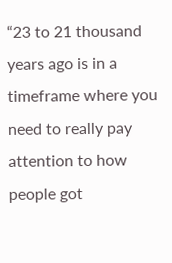“23 to 21 thousand years ago is in a timeframe where you need to really pay attention to how people got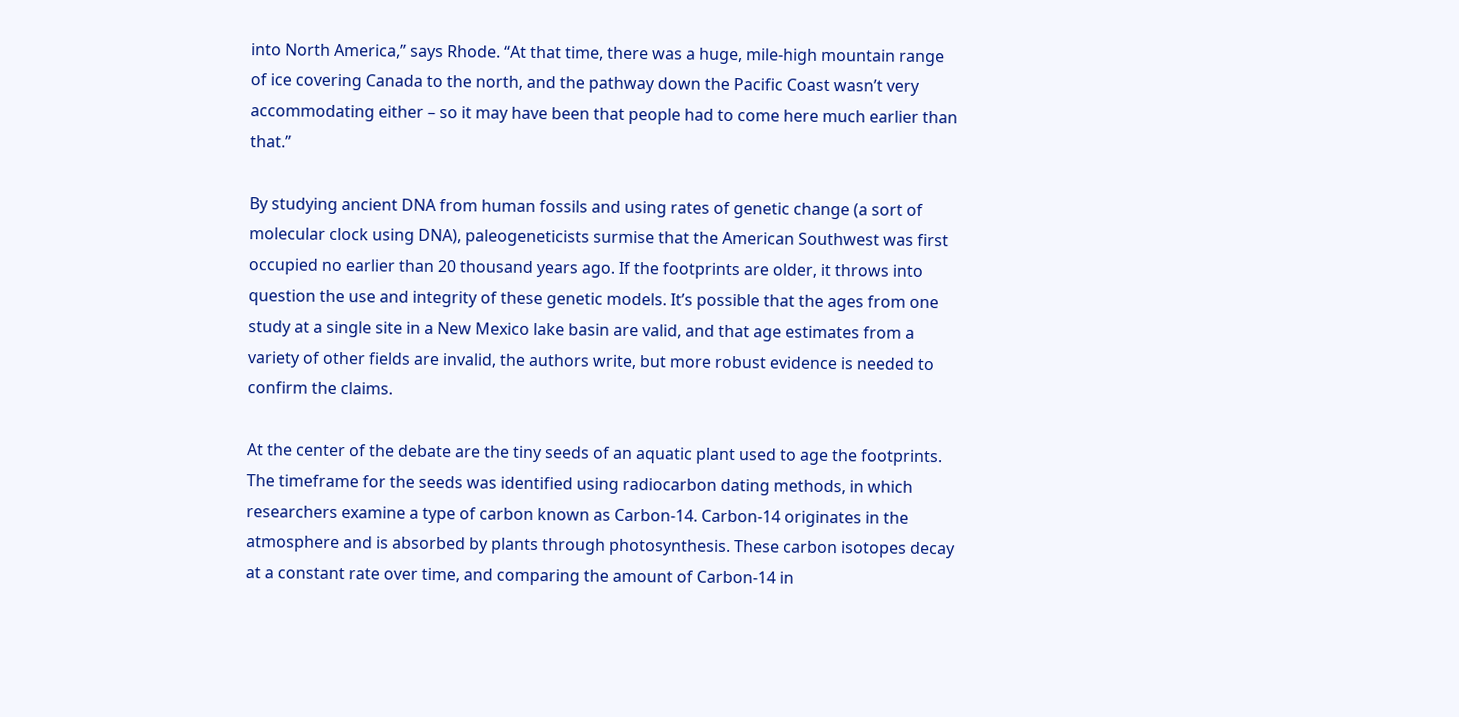into North America,” says Rhode. “At that time, there was a huge, mile-high mountain range of ice covering Canada to the north, and the pathway down the Pacific Coast wasn’t very accommodating either – so it may have been that people had to come here much earlier than that.”

By studying ancient DNA from human fossils and using rates of genetic change (a sort of molecular clock using DNA), paleogeneticists surmise that the American Southwest was first occupied no earlier than 20 thousand years ago. If the footprints are older, it throws into question the use and integrity of these genetic models. It’s possible that the ages from one study at a single site in a New Mexico lake basin are valid, and that age estimates from a variety of other fields are invalid, the authors write, but more robust evidence is needed to confirm the claims.

At the center of the debate are the tiny seeds of an aquatic plant used to age the footprints. The timeframe for the seeds was identified using radiocarbon dating methods, in which researchers examine a type of carbon known as Carbon-14. Carbon-14 originates in the atmosphere and is absorbed by plants through photosynthesis. These carbon isotopes decay at a constant rate over time, and comparing the amount of Carbon-14 in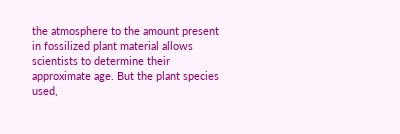the atmosphere to the amount present in fossilized plant material allows scientists to determine their approximate age. But the plant species used,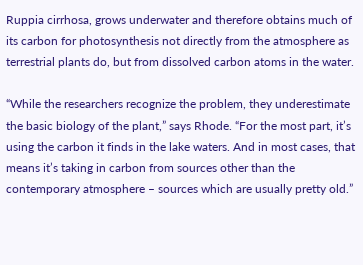Ruppia cirrhosa, grows underwater and therefore obtains much of its carbon for photosynthesis not directly from the atmosphere as terrestrial plants do, but from dissolved carbon atoms in the water.

“While the researchers recognize the problem, they underestimate the basic biology of the plant,” says Rhode. “For the most part, it’s using the carbon it finds in the lake waters. And in most cases, that means it’s taking in carbon from sources other than the contemporary atmosphere – sources which are usually pretty old.”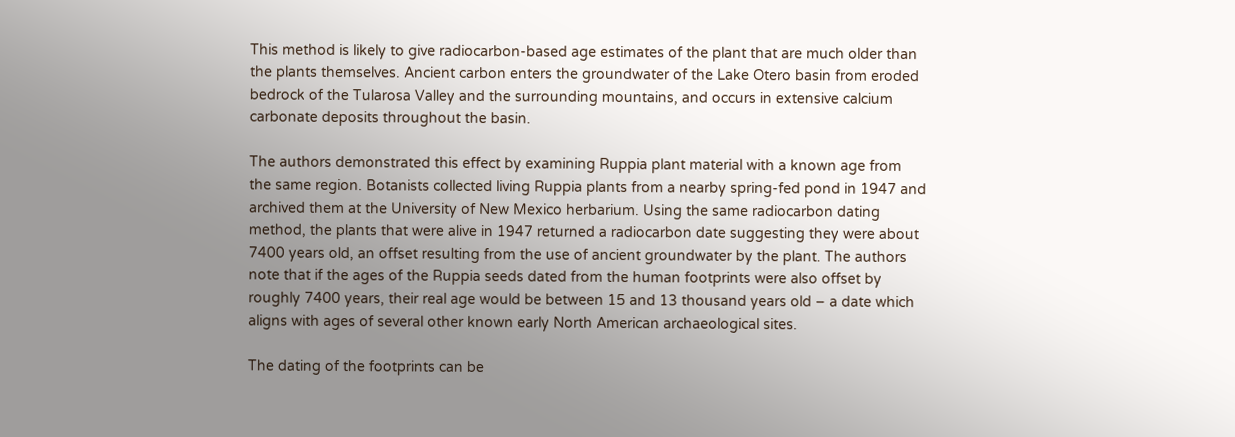This method is likely to give radiocarbon-based age estimates of the plant that are much older than the plants themselves. Ancient carbon enters the groundwater of the Lake Otero basin from eroded bedrock of the Tularosa Valley and the surrounding mountains, and occurs in extensive calcium carbonate deposits throughout the basin.

The authors demonstrated this effect by examining Ruppia plant material with a known age from the same region. Botanists collected living Ruppia plants from a nearby spring-fed pond in 1947 and archived them at the University of New Mexico herbarium. Using the same radiocarbon dating method, the plants that were alive in 1947 returned a radiocarbon date suggesting they were about 7400 years old, an offset resulting from the use of ancient groundwater by the plant. The authors note that if the ages of the Ruppia seeds dated from the human footprints were also offset by roughly 7400 years, their real age would be between 15 and 13 thousand years old – a date which aligns with ages of several other known early North American archaeological sites.

The dating of the footprints can be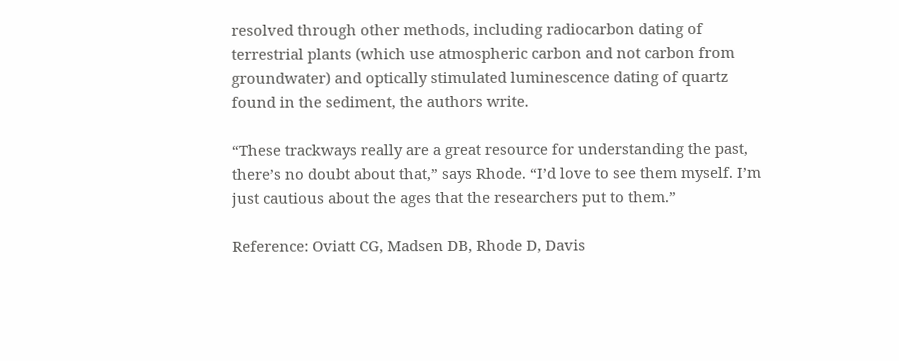resolved through other methods, including radiocarbon dating of terrestrial plants (which use atmospheric carbon and not carbon from groundwater) and optically stimulated luminescence dating of quartz found in the sediment, the authors write.

“These trackways really are a great resource for understanding the past, there’s no doubt about that,” says Rhode. “I’d love to see them myself. I’m just cautious about the ages that the researchers put to them.”

Reference: Oviatt CG, Madsen DB, Rhode D, Davis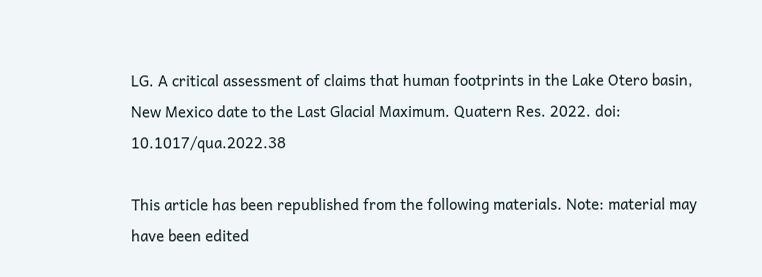LG. A critical assessment of claims that human footprints in the Lake Otero basin, New Mexico date to the Last Glacial Maximum. Quatern Res. 2022. doi: 10.1017/qua.2022.38

This article has been republished from the following materials. Note: material may have been edited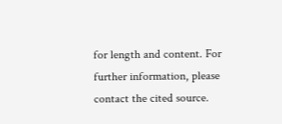for length and content. For further information, please contact the cited source.